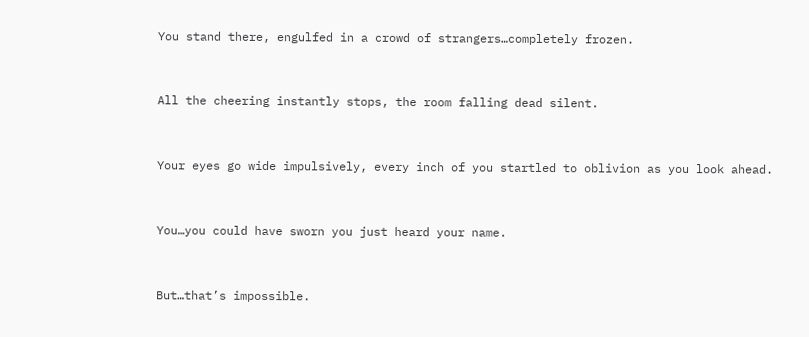You stand there, engulfed in a crowd of strangers…completely frozen.


All the cheering instantly stops, the room falling dead silent.


Your eyes go wide impulsively, every inch of you startled to oblivion as you look ahead.


You…you could have sworn you just heard your name.


But…that’s impossible.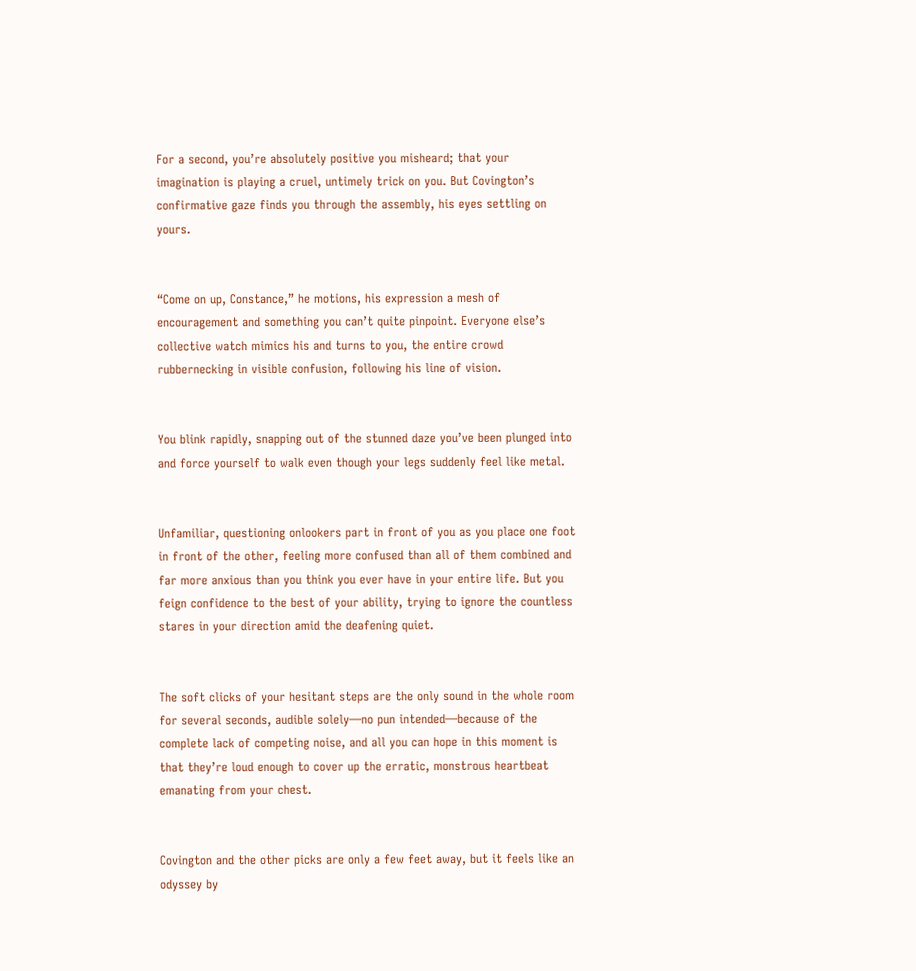For a second, you’re absolutely positive you misheard; that your imagination is playing a cruel, untimely trick on you. But Covington’s confirmative gaze finds you through the assembly, his eyes settling on yours.


“Come on up, Constance,” he motions, his expression a mesh of encouragement and something you can’t quite pinpoint. Everyone else’s collective watch mimics his and turns to you, the entire crowd rubbernecking in visible confusion, following his line of vision.


You blink rapidly, snapping out of the stunned daze you’ve been plunged into and force yourself to walk even though your legs suddenly feel like metal.


Unfamiliar, questioning onlookers part in front of you as you place one foot in front of the other, feeling more confused than all of them combined and far more anxious than you think you ever have in your entire life. But you feign confidence to the best of your ability, trying to ignore the countless stares in your direction amid the deafening quiet.


The soft clicks of your hesitant steps are the only sound in the whole room for several seconds, audible solely—no pun intended—because of the complete lack of competing noise, and all you can hope in this moment is that they’re loud enough to cover up the erratic, monstrous heartbeat emanating from your chest.


Covington and the other picks are only a few feet away, but it feels like an odyssey by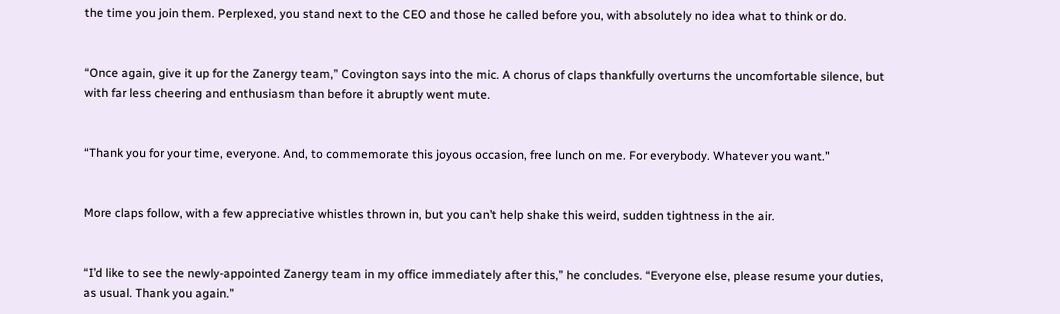the time you join them. Perplexed, you stand next to the CEO and those he called before you, with absolutely no idea what to think or do.


“Once again, give it up for the Zanergy team,” Covington says into the mic. A chorus of claps thankfully overturns the uncomfortable silence, but with far less cheering and enthusiasm than before it abruptly went mute.


“Thank you for your time, everyone. And, to commemorate this joyous occasion, free lunch on me. For everybody. Whatever you want.”


More claps follow, with a few appreciative whistles thrown in, but you can’t help shake this weird, sudden tightness in the air.


“I’d like to see the newly-appointed Zanergy team in my office immediately after this,” he concludes. “Everyone else, please resume your duties, as usual. Thank you again.”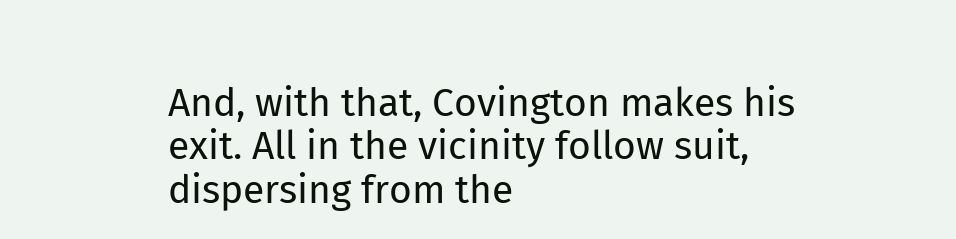And, with that, Covington makes his exit. All in the vicinity follow suit, dispersing from the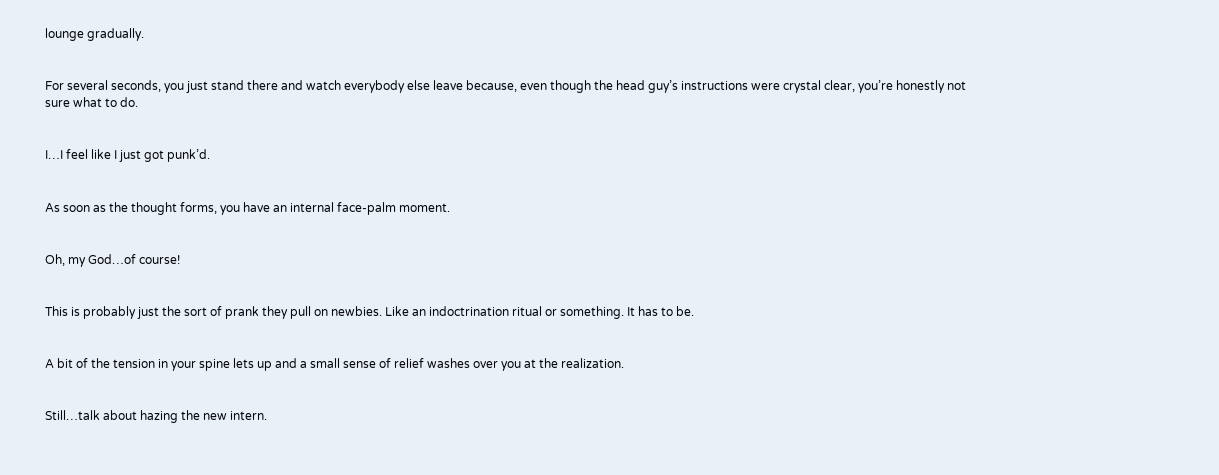lounge gradually.


For several seconds, you just stand there and watch everybody else leave because, even though the head guy’s instructions were crystal clear, you’re honestly not sure what to do.


I…I feel like I just got punk’d.


As soon as the thought forms, you have an internal face-palm moment.


Oh, my God…of course!


This is probably just the sort of prank they pull on newbies. Like an indoctrination ritual or something. It has to be.


A bit of the tension in your spine lets up and a small sense of relief washes over you at the realization.


Still…talk about hazing the new intern.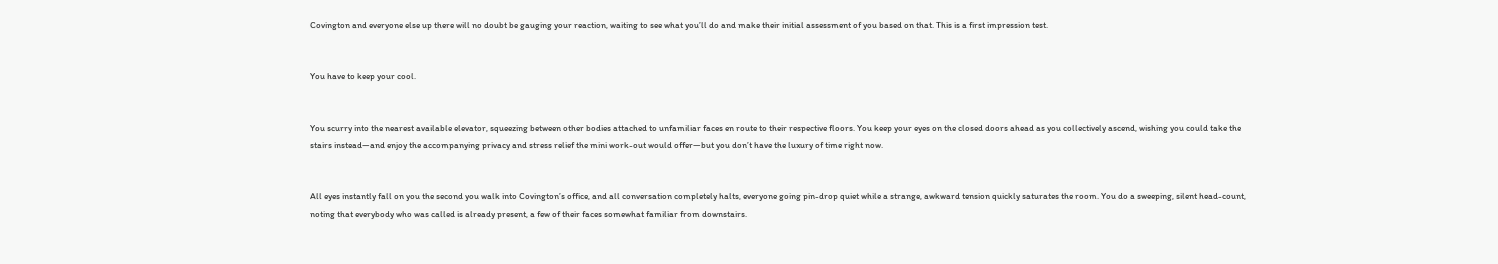Covington and everyone else up there will no doubt be gauging your reaction, waiting to see what you’ll do and make their initial assessment of you based on that. This is a first impression test.


You have to keep your cool.


You scurry into the nearest available elevator, squeezing between other bodies attached to unfamiliar faces en route to their respective floors. You keep your eyes on the closed doors ahead as you collectively ascend, wishing you could take the stairs instead—and enjoy the accompanying privacy and stress relief the mini work-out would offer—but you don’t have the luxury of time right now.


All eyes instantly fall on you the second you walk into Covington’s office, and all conversation completely halts, everyone going pin-drop quiet while a strange, awkward tension quickly saturates the room. You do a sweeping, silent head-count, noting that everybody who was called is already present, a few of their faces somewhat familiar from downstairs.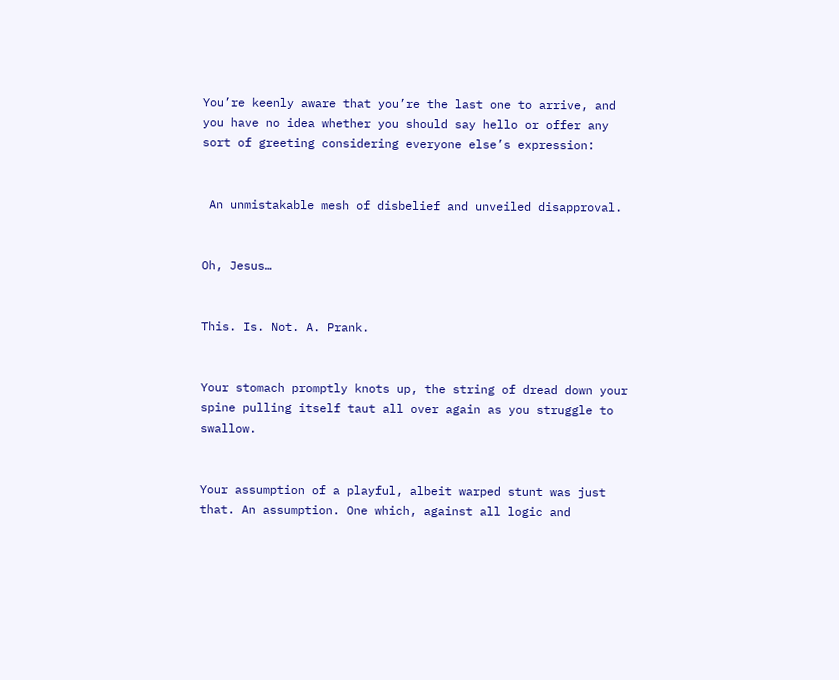You’re keenly aware that you’re the last one to arrive, and you have no idea whether you should say hello or offer any sort of greeting considering everyone else’s expression:


 An unmistakable mesh of disbelief and unveiled disapproval.


Oh, Jesus…


This. Is. Not. A. Prank.


Your stomach promptly knots up, the string of dread down your spine pulling itself taut all over again as you struggle to swallow.


Your assumption of a playful, albeit warped stunt was just that. An assumption. One which, against all logic and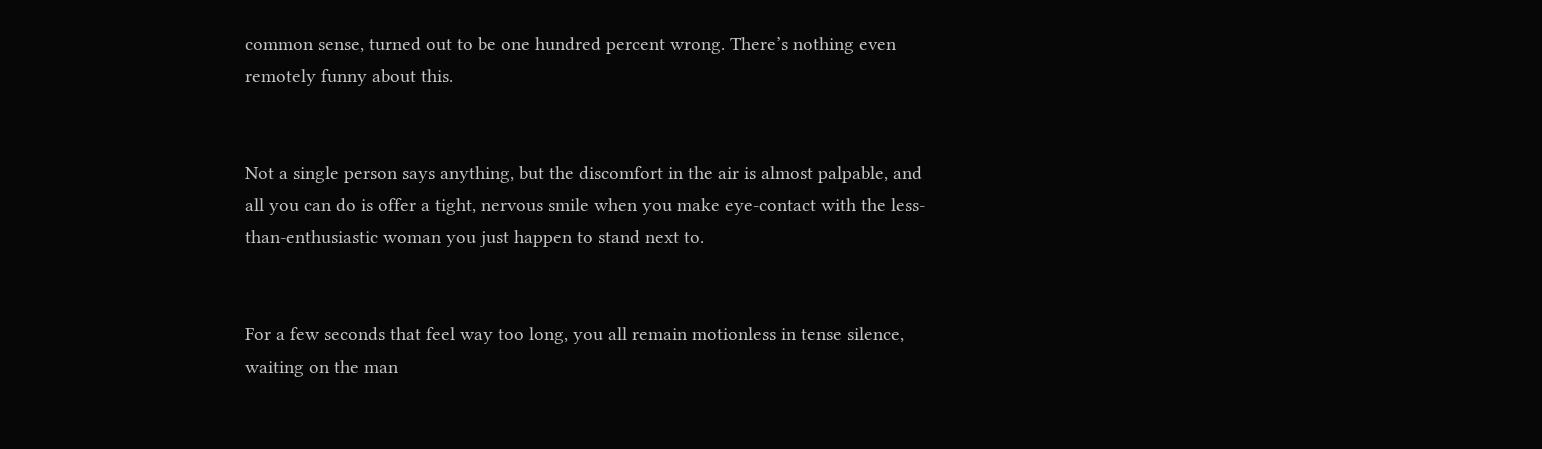common sense, turned out to be one hundred percent wrong. There’s nothing even remotely funny about this.


Not a single person says anything, but the discomfort in the air is almost palpable, and all you can do is offer a tight, nervous smile when you make eye-contact with the less-than-enthusiastic woman you just happen to stand next to.


For a few seconds that feel way too long, you all remain motionless in tense silence, waiting on the man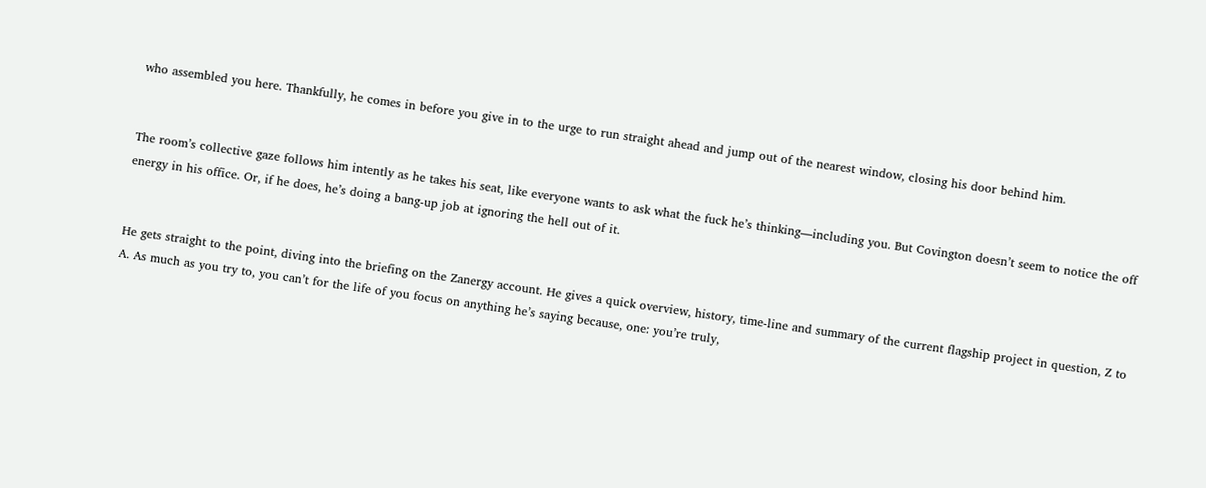who assembled you here. Thankfully, he comes in before you give in to the urge to run straight ahead and jump out of the nearest window, closing his door behind him.


The room’s collective gaze follows him intently as he takes his seat, like everyone wants to ask what the fuck he’s thinking—including you. But Covington doesn’t seem to notice the off energy in his office. Or, if he does, he’s doing a bang-up job at ignoring the hell out of it.


He gets straight to the point, diving into the briefing on the Zanergy account. He gives a quick overview, history, time-line and summary of the current flagship project in question, Z to A. As much as you try to, you can’t for the life of you focus on anything he’s saying because, one: you’re truly,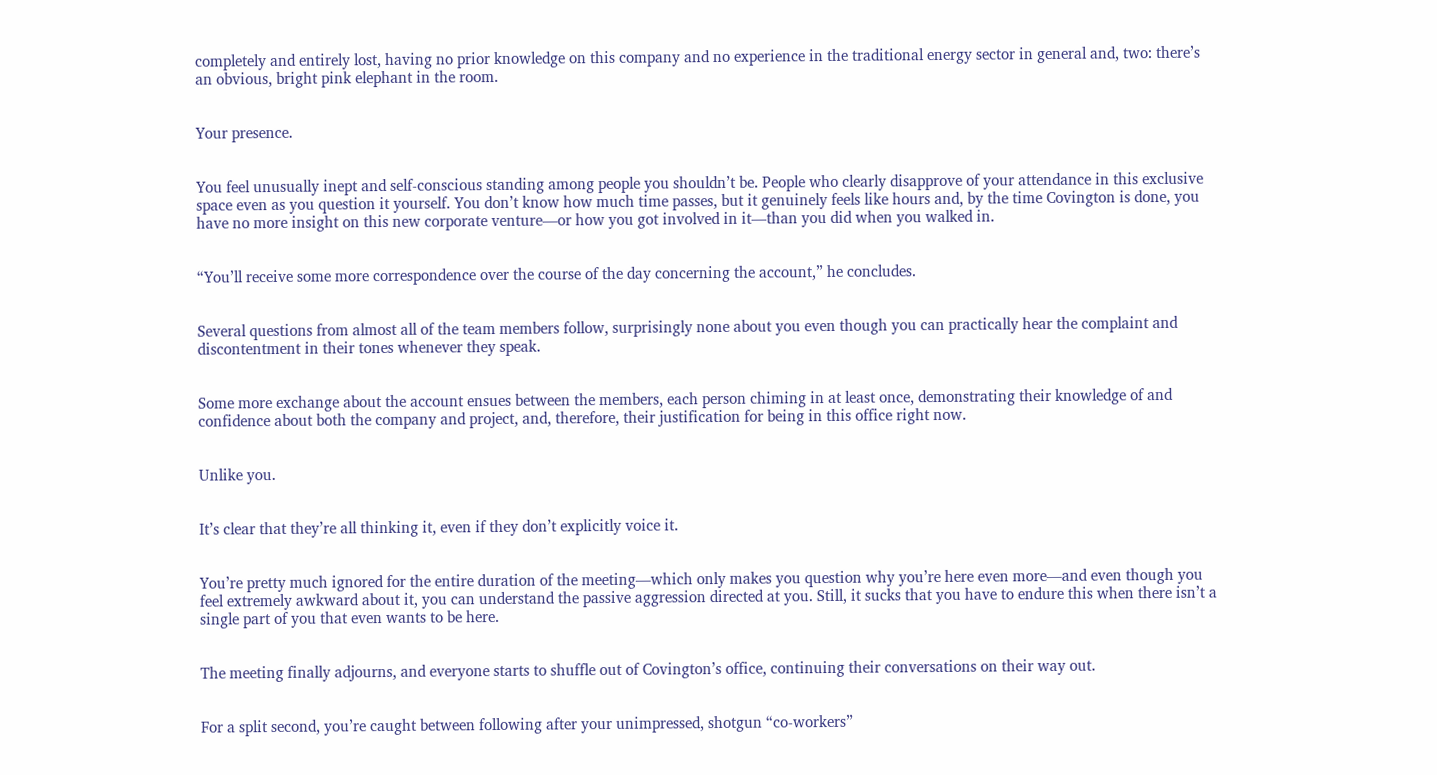completely and entirely lost, having no prior knowledge on this company and no experience in the traditional energy sector in general and, two: there’s an obvious, bright pink elephant in the room.


Your presence.


You feel unusually inept and self-conscious standing among people you shouldn’t be. People who clearly disapprove of your attendance in this exclusive space even as you question it yourself. You don’t know how much time passes, but it genuinely feels like hours and, by the time Covington is done, you have no more insight on this new corporate venture—or how you got involved in it—than you did when you walked in.


“You’ll receive some more correspondence over the course of the day concerning the account,” he concludes.


Several questions from almost all of the team members follow, surprisingly none about you even though you can practically hear the complaint and discontentment in their tones whenever they speak.


Some more exchange about the account ensues between the members, each person chiming in at least once, demonstrating their knowledge of and confidence about both the company and project, and, therefore, their justification for being in this office right now.


Unlike you.


It’s clear that they’re all thinking it, even if they don’t explicitly voice it.


You’re pretty much ignored for the entire duration of the meeting—which only makes you question why you’re here even more—and even though you feel extremely awkward about it, you can understand the passive aggression directed at you. Still, it sucks that you have to endure this when there isn’t a single part of you that even wants to be here.


The meeting finally adjourns, and everyone starts to shuffle out of Covington’s office, continuing their conversations on their way out.


For a split second, you’re caught between following after your unimpressed, shotgun “co-workers”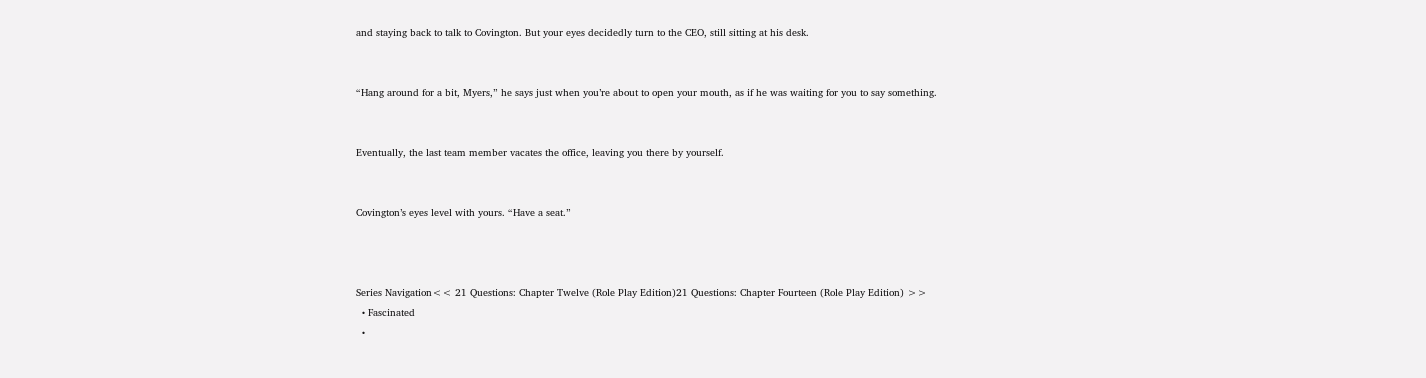and staying back to talk to Covington. But your eyes decidedly turn to the CEO, still sitting at his desk.


“Hang around for a bit, Myers,” he says just when you’re about to open your mouth, as if he was waiting for you to say something.


Eventually, the last team member vacates the office, leaving you there by yourself.


Covington’s eyes level with yours. “Have a seat.”



Series Navigation<< 21 Questions: Chapter Twelve (Role Play Edition)21 Questions: Chapter Fourteen (Role Play Edition) >>
  • Fascinated
  •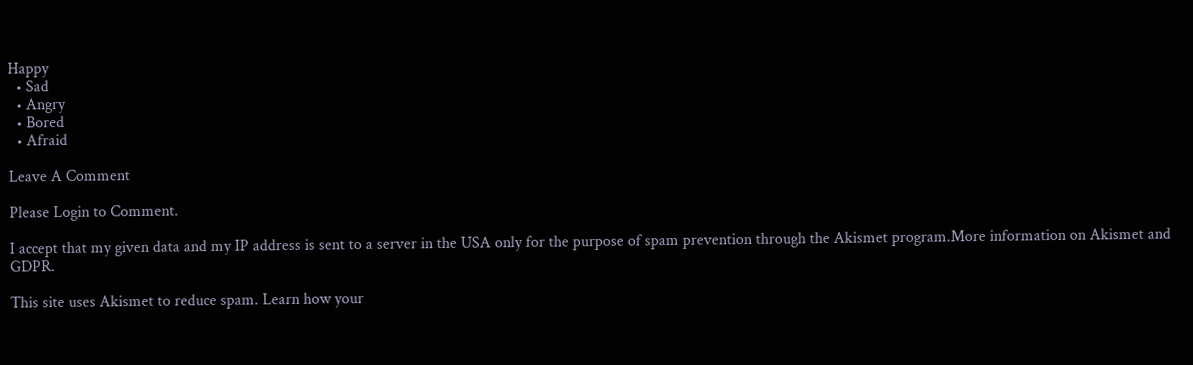Happy
  • Sad
  • Angry
  • Bored
  • Afraid

Leave A Comment

Please Login to Comment.

I accept that my given data and my IP address is sent to a server in the USA only for the purpose of spam prevention through the Akismet program.More information on Akismet and GDPR.

This site uses Akismet to reduce spam. Learn how your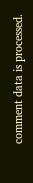comment data is processed.